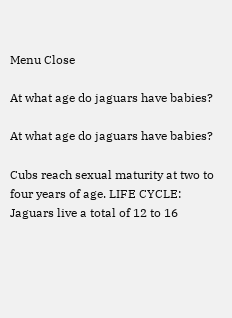Menu Close

At what age do jaguars have babies?

At what age do jaguars have babies?

Cubs reach sexual maturity at two to four years of age. LIFE CYCLE: Jaguars live a total of 12 to 16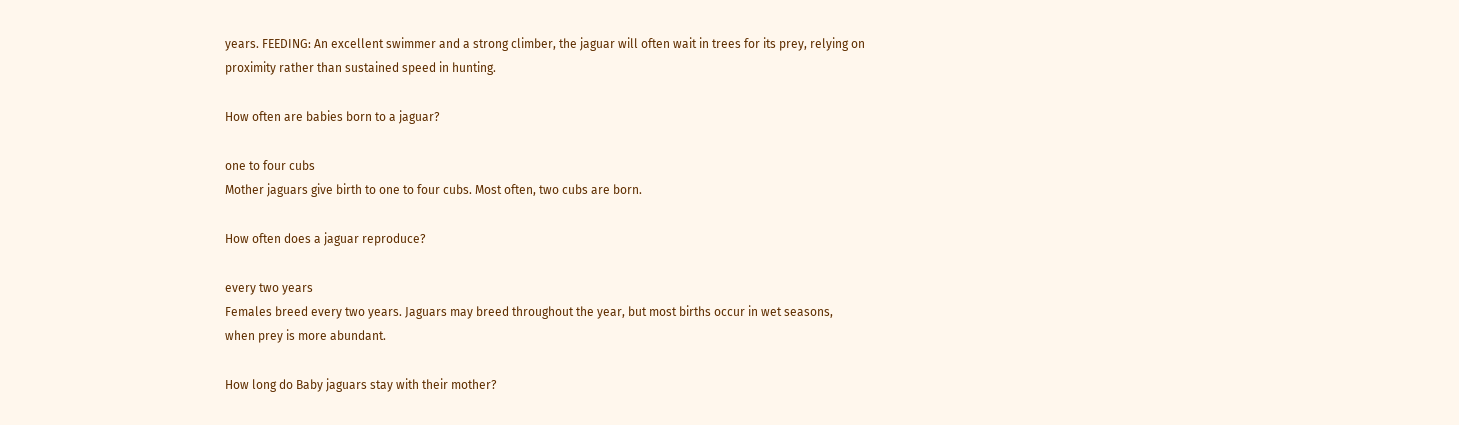years. FEEDING: An excellent swimmer and a strong climber, the jaguar will often wait in trees for its prey, relying on proximity rather than sustained speed in hunting.

How often are babies born to a jaguar?

one to four cubs
Mother jaguars give birth to one to four cubs. Most often, two cubs are born.

How often does a jaguar reproduce?

every two years
Females breed every two years. Jaguars may breed throughout the year, but most births occur in wet seasons, when prey is more abundant.

How long do Baby jaguars stay with their mother?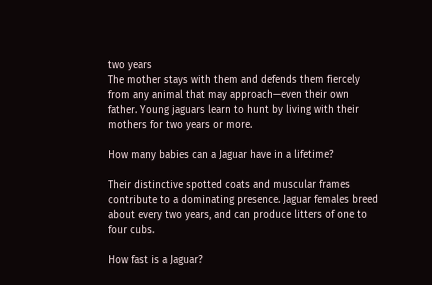two years
The mother stays with them and defends them fiercely from any animal that may approach—even their own father. Young jaguars learn to hunt by living with their mothers for two years or more.

How many babies can a Jaguar have in a lifetime?

Their distinctive spotted coats and muscular frames contribute to a dominating presence. Jaguar females breed about every two years, and can produce litters of one to four cubs.

How fast is a Jaguar?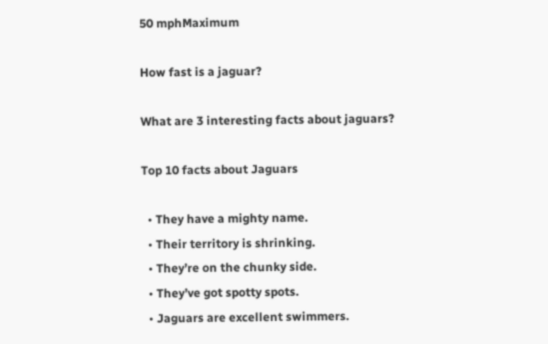50 mphMaximum

How fast is a jaguar?

What are 3 interesting facts about jaguars?

Top 10 facts about Jaguars

  • They have a mighty name.
  • Their territory is shrinking.
  • They’re on the chunky side.
  • They’ve got spotty spots.
  • Jaguars are excellent swimmers.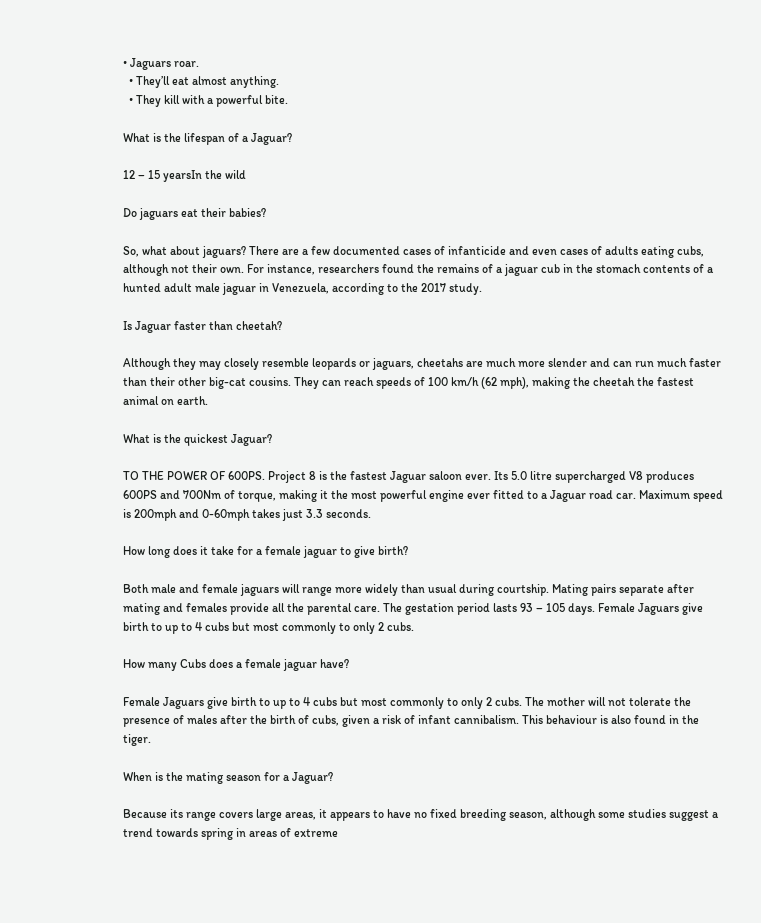• Jaguars roar.
  • They’ll eat almost anything.
  • They kill with a powerful bite.

What is the lifespan of a Jaguar?

12 – 15 yearsIn the wild

Do jaguars eat their babies?

So, what about jaguars? There are a few documented cases of infanticide and even cases of adults eating cubs, although not their own. For instance, researchers found the remains of a jaguar cub in the stomach contents of a hunted adult male jaguar in Venezuela, according to the 2017 study.

Is Jaguar faster than cheetah?

Although they may closely resemble leopards or jaguars, cheetahs are much more slender and can run much faster than their other big-cat cousins. They can reach speeds of 100 km/h (62 mph), making the cheetah the fastest animal on earth.

What is the quickest Jaguar?

TO THE POWER OF 600PS. Project 8 is the fastest Jaguar saloon ever. Its 5.0 litre supercharged V8 produces 600PS and 700Nm of torque, making it the most powerful engine ever fitted to a Jaguar road car. Maximum speed is 200mph and 0-60mph takes just 3.3 seconds.

How long does it take for a female jaguar to give birth?

Both male and female jaguars will range more widely than usual during courtship. Mating pairs separate after mating and females provide all the parental care. The gestation period lasts 93 – 105 days. Female Jaguars give birth to up to 4 cubs but most commonly to only 2 cubs.

How many Cubs does a female jaguar have?

Female Jaguars give birth to up to 4 cubs but most commonly to only 2 cubs. The mother will not tolerate the presence of males after the birth of cubs, given a risk of infant cannibalism. This behaviour is also found in the tiger.

When is the mating season for a Jaguar?

Because its range covers large areas, it appears to have no fixed breeding season, although some studies suggest a trend towards spring in areas of extreme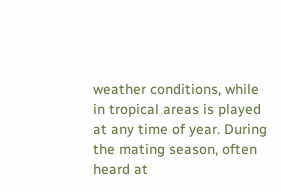weather conditions, while in tropical areas is played at any time of year. During the mating season, often heard at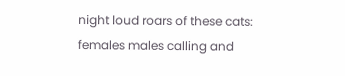night loud roars of these cats: females males calling and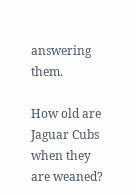answering them.

How old are Jaguar Cubs when they are weaned?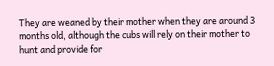They are weaned by their mother when they are around 3 months old, although the cubs will rely on their mother to hunt and provide for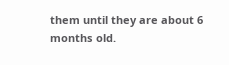them until they are about 6 months old.